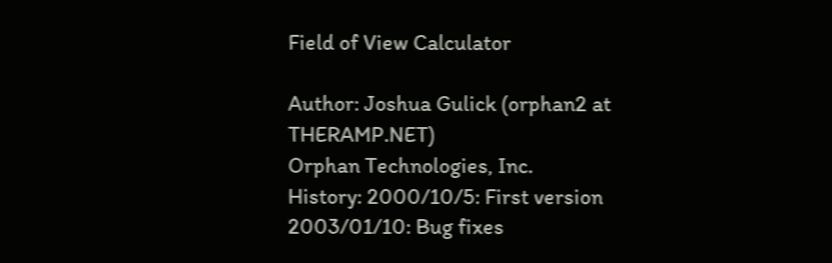Field of View Calculator

Author: Joshua Gulick (orphan2 at THERAMP.NET)
Orphan Technologies, Inc.
History: 2000/10/5: First version
2003/01/10: Bug fixes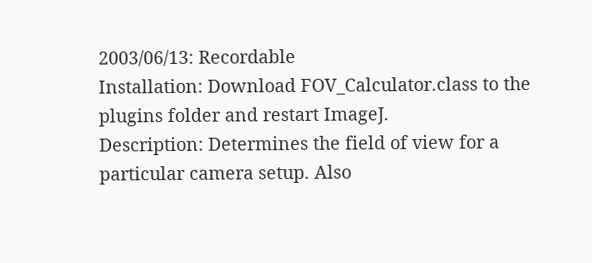2003/06/13: Recordable
Installation: Download FOV_Calculator.class to the plugins folder and restart ImageJ.
Description: Determines the field of view for a particular camera setup. Also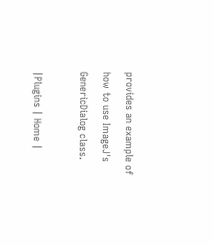provides an example of how to use ImageJ's GenericDialog class.

|Plugins | Home |